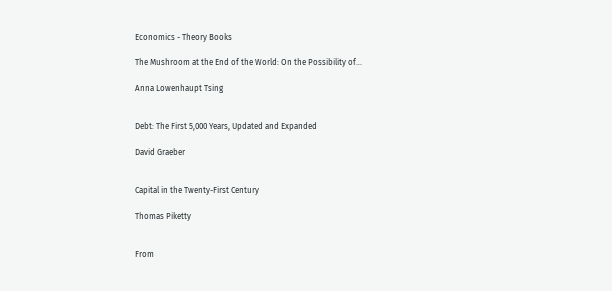Economics - Theory Books

The Mushroom at the End of the World: On the Possibility of...

Anna Lowenhaupt Tsing


Debt: The First 5,000 Years, Updated and Expanded

David Graeber


Capital in the Twenty-First Century

Thomas Piketty


From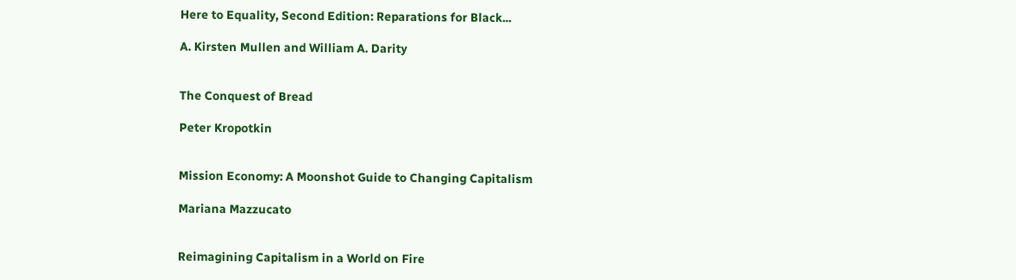Here to Equality, Second Edition: Reparations for Black...

A. Kirsten Mullen and William A. Darity


The Conquest of Bread

Peter Kropotkin


Mission Economy: A Moonshot Guide to Changing Capitalism

Mariana Mazzucato


Reimagining Capitalism in a World on Fire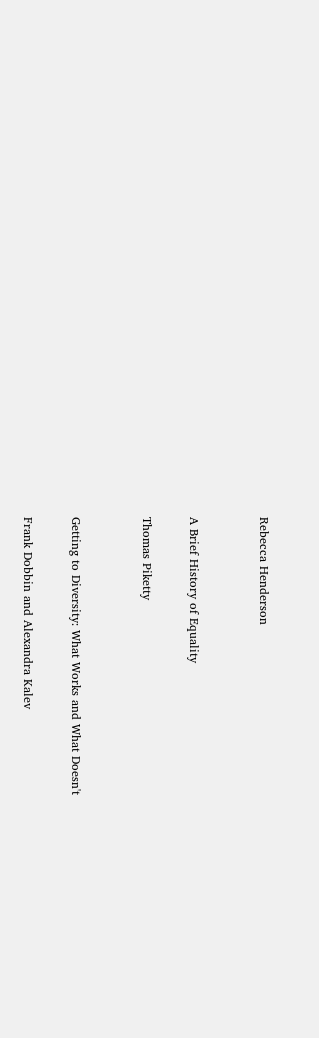Rebecca Henderson


A Brief History of Equality

Thomas Piketty


Getting to Diversity: What Works and What Doesn't

Frank Dobbin and Alexandra Kalev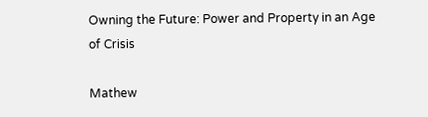Owning the Future: Power and Property in an Age of Crisis

Mathew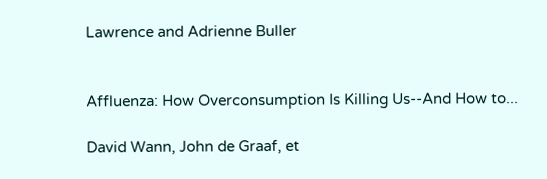Lawrence and Adrienne Buller


Affluenza: How Overconsumption Is Killing Us--And How to...

David Wann, John de Graaf, et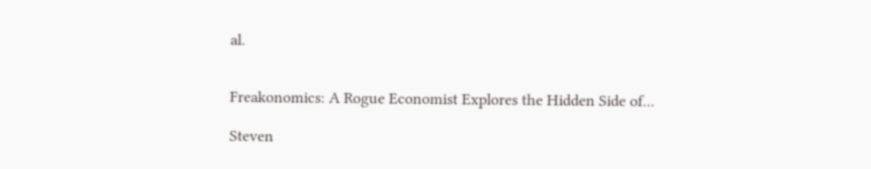al.


Freakonomics: A Rogue Economist Explores the Hidden Side of...

Steven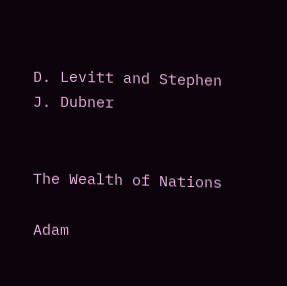D. Levitt and Stephen J. Dubner


The Wealth of Nations

Adam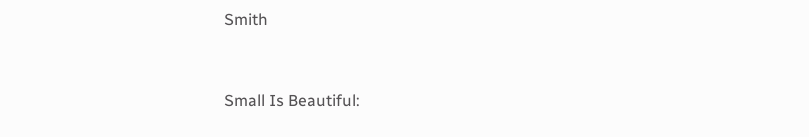Smith


Small Is Beautiful: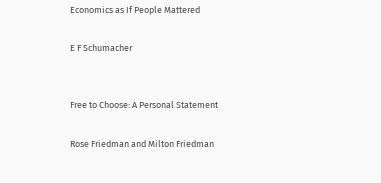Economics as If People Mattered

E F Schumacher


Free to Choose: A Personal Statement

Rose Friedman and Milton Friedman